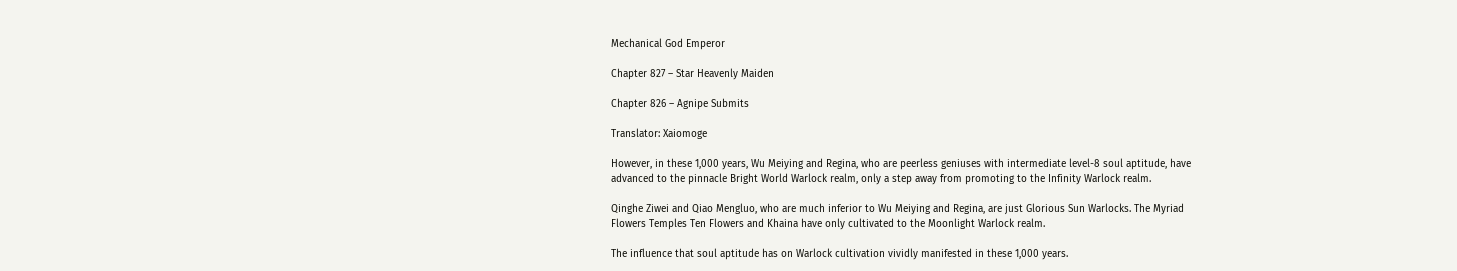Mechanical God Emperor

Chapter 827 – Star Heavenly Maiden

Chapter 826 – Agnipe Submits

Translator: Xaiomoge

However, in these 1,000 years, Wu Meiying and Regina, who are peerless geniuses with intermediate level-8 soul aptitude, have advanced to the pinnacle Bright World Warlock realm, only a step away from promoting to the Infinity Warlock realm.

Qinghe Ziwei and Qiao Mengluo, who are much inferior to Wu Meiying and Regina, are just Glorious Sun Warlocks. The Myriad Flowers Temples Ten Flowers and Khaina have only cultivated to the Moonlight Warlock realm.

The influence that soul aptitude has on Warlock cultivation vividly manifested in these 1,000 years.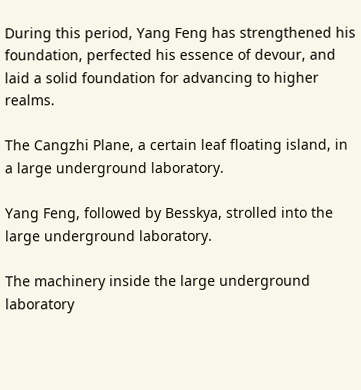During this period, Yang Feng has strengthened his foundation, perfected his essence of devour, and laid a solid foundation for advancing to higher realms.

The Cangzhi Plane, a certain leaf floating island, in a large underground laboratory.

Yang Feng, followed by Besskya, strolled into the large underground laboratory.

The machinery inside the large underground laboratory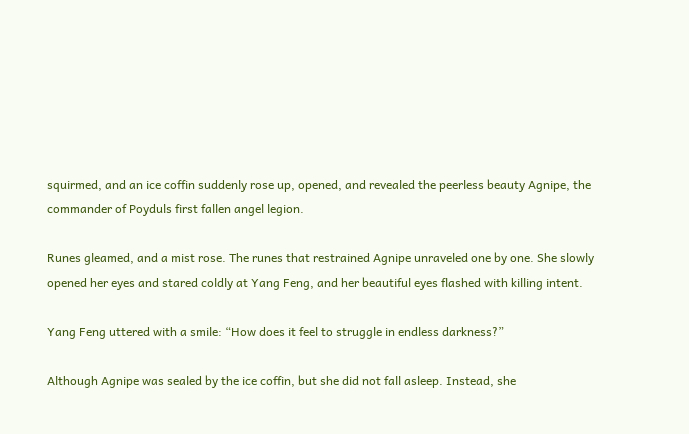squirmed, and an ice coffin suddenly rose up, opened, and revealed the peerless beauty Agnipe, the commander of Poyduls first fallen angel legion.

Runes gleamed, and a mist rose. The runes that restrained Agnipe unraveled one by one. She slowly opened her eyes and stared coldly at Yang Feng, and her beautiful eyes flashed with killing intent.

Yang Feng uttered with a smile: “How does it feel to struggle in endless darkness?”

Although Agnipe was sealed by the ice coffin, but she did not fall asleep. Instead, she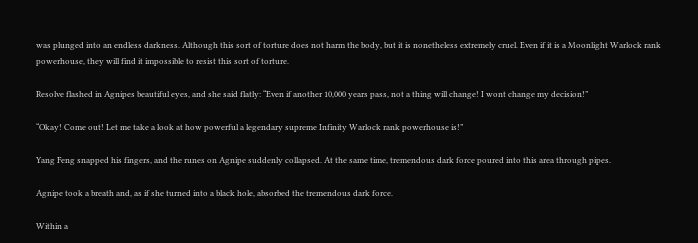was plunged into an endless darkness. Although this sort of torture does not harm the body, but it is nonetheless extremely cruel. Even if it is a Moonlight Warlock rank powerhouse, they will find it impossible to resist this sort of torture.

Resolve flashed in Agnipes beautiful eyes, and she said flatly: “Even if another 10,000 years pass, not a thing will change! I wont change my decision!”

“Okay! Come out! Let me take a look at how powerful a legendary supreme Infinity Warlock rank powerhouse is!”

Yang Feng snapped his fingers, and the runes on Agnipe suddenly collapsed. At the same time, tremendous dark force poured into this area through pipes.

Agnipe took a breath and, as if she turned into a black hole, absorbed the tremendous dark force.

Within a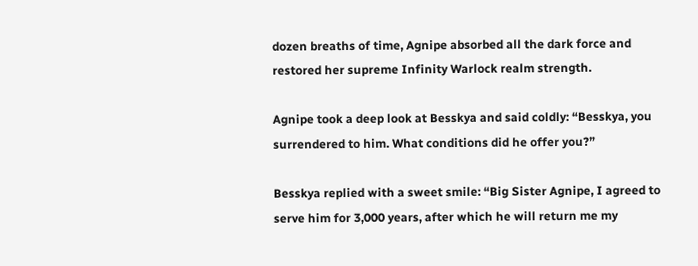dozen breaths of time, Agnipe absorbed all the dark force and restored her supreme Infinity Warlock realm strength.

Agnipe took a deep look at Besskya and said coldly: “Besskya, you surrendered to him. What conditions did he offer you?”

Besskya replied with a sweet smile: “Big Sister Agnipe, I agreed to serve him for 3,000 years, after which he will return me my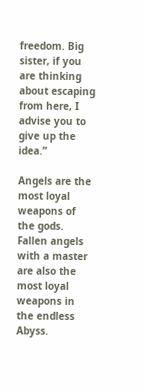freedom. Big sister, if you are thinking about escaping from here, I advise you to give up the idea.”

Angels are the most loyal weapons of the gods. Fallen angels with a master are also the most loyal weapons in the endless Abyss.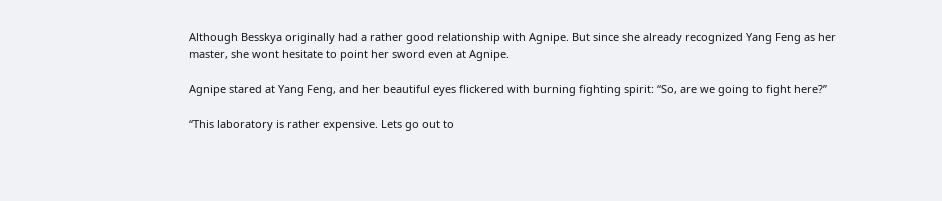Although Besskya originally had a rather good relationship with Agnipe. But since she already recognized Yang Feng as her master, she wont hesitate to point her sword even at Agnipe.

Agnipe stared at Yang Feng, and her beautiful eyes flickered with burning fighting spirit: “So, are we going to fight here?”

“This laboratory is rather expensive. Lets go out to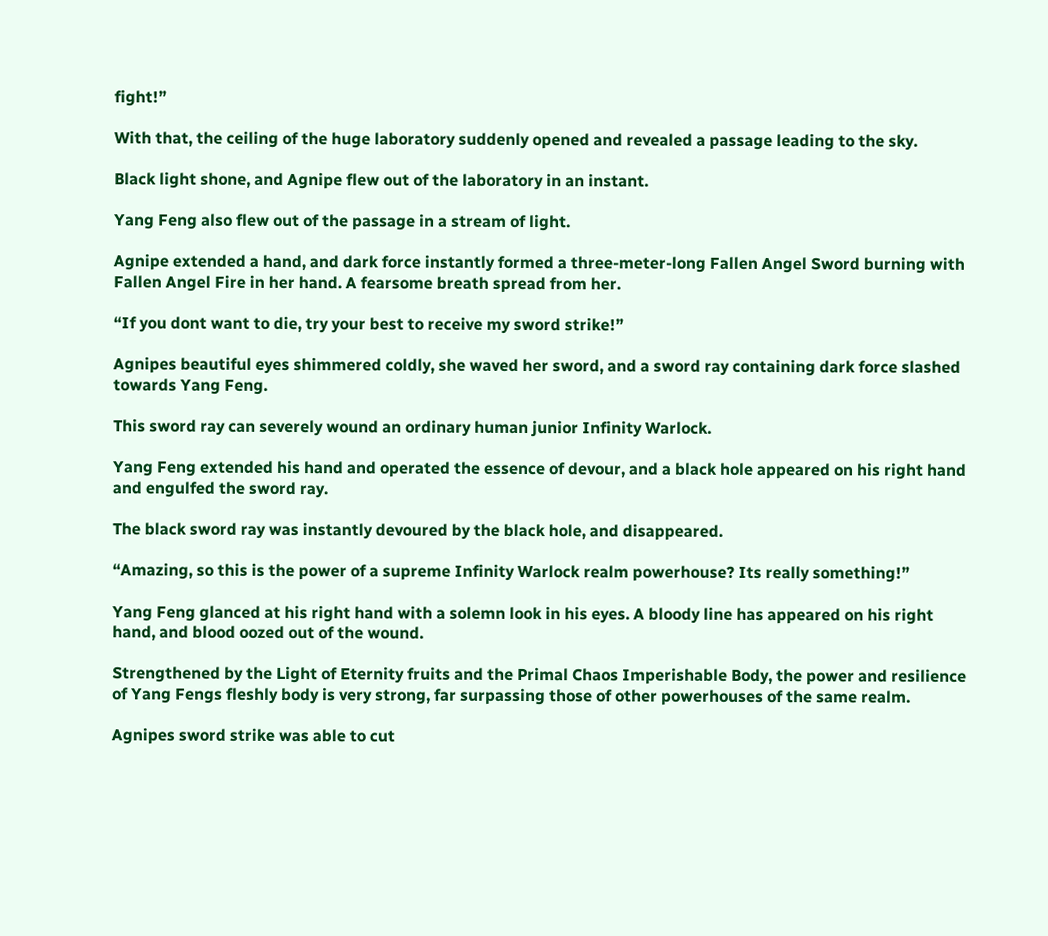fight!”

With that, the ceiling of the huge laboratory suddenly opened and revealed a passage leading to the sky.

Black light shone, and Agnipe flew out of the laboratory in an instant.

Yang Feng also flew out of the passage in a stream of light.

Agnipe extended a hand, and dark force instantly formed a three-meter-long Fallen Angel Sword burning with Fallen Angel Fire in her hand. A fearsome breath spread from her.

“If you dont want to die, try your best to receive my sword strike!”

Agnipes beautiful eyes shimmered coldly, she waved her sword, and a sword ray containing dark force slashed towards Yang Feng.

This sword ray can severely wound an ordinary human junior Infinity Warlock.

Yang Feng extended his hand and operated the essence of devour, and a black hole appeared on his right hand and engulfed the sword ray.

The black sword ray was instantly devoured by the black hole, and disappeared.

“Amazing, so this is the power of a supreme Infinity Warlock realm powerhouse? Its really something!”

Yang Feng glanced at his right hand with a solemn look in his eyes. A bloody line has appeared on his right hand, and blood oozed out of the wound.

Strengthened by the Light of Eternity fruits and the Primal Chaos Imperishable Body, the power and resilience of Yang Fengs fleshly body is very strong, far surpassing those of other powerhouses of the same realm.

Agnipes sword strike was able to cut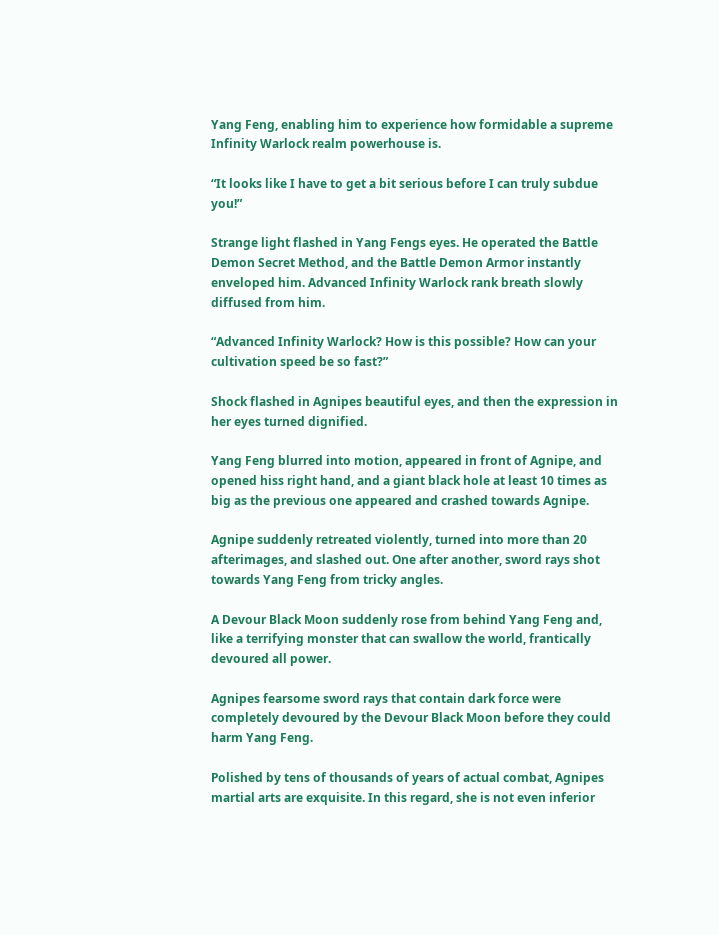Yang Feng, enabling him to experience how formidable a supreme Infinity Warlock realm powerhouse is.

“It looks like I have to get a bit serious before I can truly subdue you!”

Strange light flashed in Yang Fengs eyes. He operated the Battle Demon Secret Method, and the Battle Demon Armor instantly enveloped him. Advanced Infinity Warlock rank breath slowly diffused from him.

“Advanced Infinity Warlock? How is this possible? How can your cultivation speed be so fast?”

Shock flashed in Agnipes beautiful eyes, and then the expression in her eyes turned dignified.

Yang Feng blurred into motion, appeared in front of Agnipe, and opened hiss right hand, and a giant black hole at least 10 times as big as the previous one appeared and crashed towards Agnipe.

Agnipe suddenly retreated violently, turned into more than 20 afterimages, and slashed out. One after another, sword rays shot towards Yang Feng from tricky angles.

A Devour Black Moon suddenly rose from behind Yang Feng and, like a terrifying monster that can swallow the world, frantically devoured all power.

Agnipes fearsome sword rays that contain dark force were completely devoured by the Devour Black Moon before they could harm Yang Feng.

Polished by tens of thousands of years of actual combat, Agnipes martial arts are exquisite. In this regard, she is not even inferior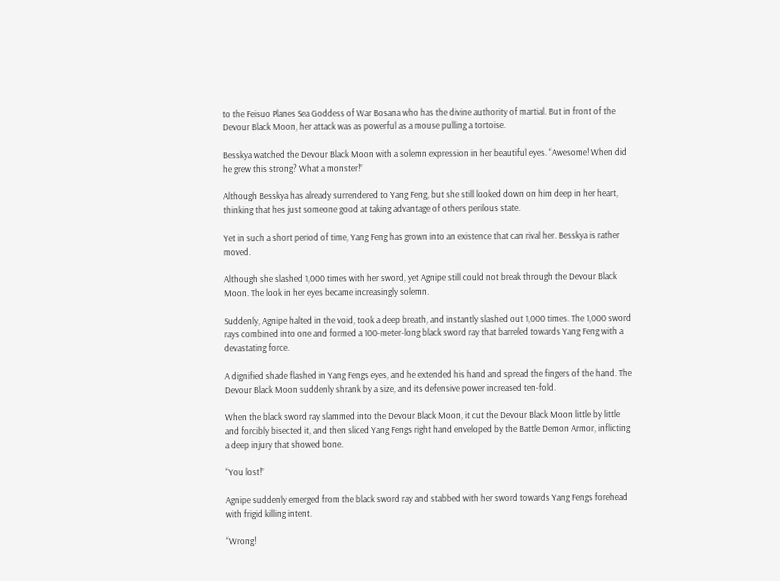to the Feisuo Planes Sea Goddess of War Bosana who has the divine authority of martial. But in front of the Devour Black Moon, her attack was as powerful as a mouse pulling a tortoise.

Besskya watched the Devour Black Moon with a solemn expression in her beautiful eyes. “Awesome! When did he grew this strong? What a monster!”

Although Besskya has already surrendered to Yang Feng, but she still looked down on him deep in her heart, thinking that hes just someone good at taking advantage of others perilous state.

Yet in such a short period of time, Yang Feng has grown into an existence that can rival her. Besskya is rather moved.

Although she slashed 1,000 times with her sword, yet Agnipe still could not break through the Devour Black Moon. The look in her eyes became increasingly solemn.

Suddenly, Agnipe halted in the void, took a deep breath, and instantly slashed out 1,000 times. The 1,000 sword rays combined into one and formed a 100-meter-long black sword ray that barreled towards Yang Feng with a devastating force.

A dignified shade flashed in Yang Fengs eyes, and he extended his hand and spread the fingers of the hand. The Devour Black Moon suddenly shrank by a size, and its defensive power increased ten-fold.

When the black sword ray slammed into the Devour Black Moon, it cut the Devour Black Moon little by little and forcibly bisected it, and then sliced Yang Fengs right hand enveloped by the Battle Demon Armor, inflicting a deep injury that showed bone.

“You lost!”

Agnipe suddenly emerged from the black sword ray and stabbed with her sword towards Yang Fengs forehead with frigid killing intent.

“Wrong!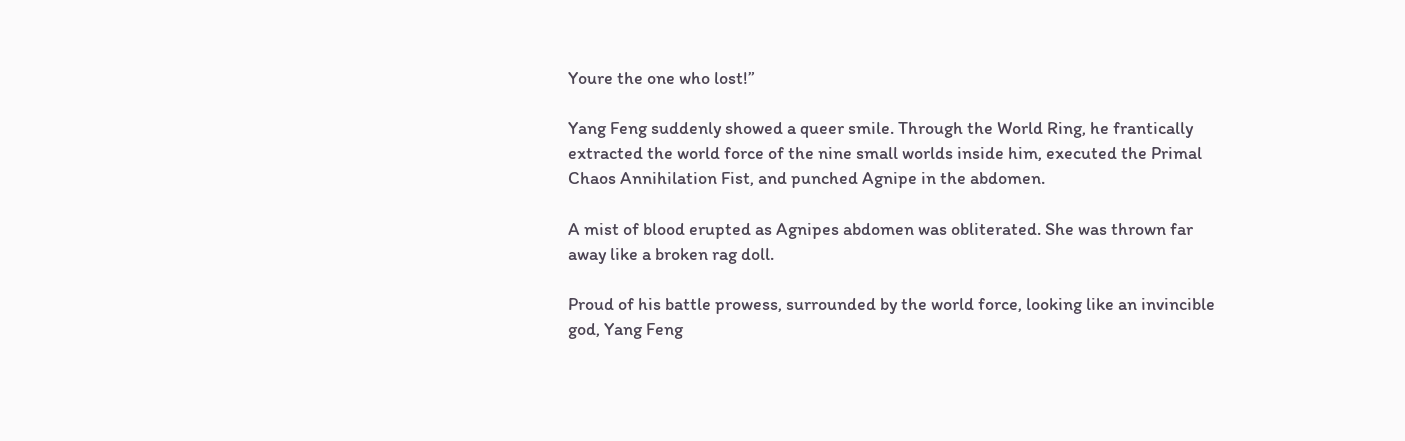Youre the one who lost!”

Yang Feng suddenly showed a queer smile. Through the World Ring, he frantically extracted the world force of the nine small worlds inside him, executed the Primal Chaos Annihilation Fist, and punched Agnipe in the abdomen.

A mist of blood erupted as Agnipes abdomen was obliterated. She was thrown far away like a broken rag doll.

Proud of his battle prowess, surrounded by the world force, looking like an invincible god, Yang Feng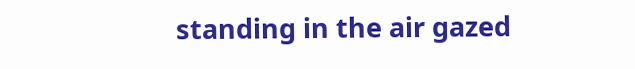standing in the air gazed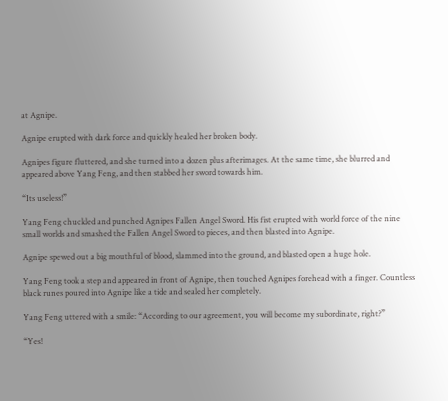at Agnipe.

Agnipe erupted with dark force and quickly healed her broken body.

Agnipes figure fluttered, and she turned into a dozen plus afterimages. At the same time, she blurred and appeared above Yang Feng, and then stabbed her sword towards him.

“Its useless!”

Yang Feng chuckled and punched Agnipes Fallen Angel Sword. His fist erupted with world force of the nine small worlds and smashed the Fallen Angel Sword to pieces, and then blasted into Agnipe.

Agnipe spewed out a big mouthful of blood, slammed into the ground, and blasted open a huge hole.

Yang Feng took a step and appeared in front of Agnipe, then touched Agnipes forehead with a finger. Countless black runes poured into Agnipe like a tide and sealed her completely.

Yang Feng uttered with a smile: “According to our agreement, you will become my subordinate, right?”

“Yes!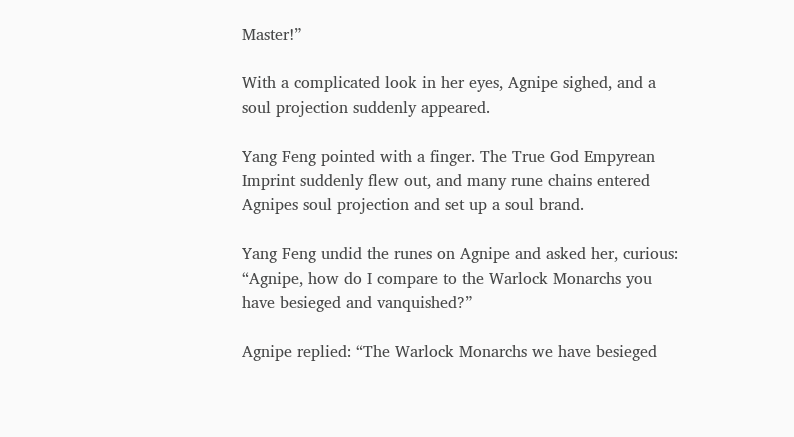Master!”

With a complicated look in her eyes, Agnipe sighed, and a soul projection suddenly appeared.

Yang Feng pointed with a finger. The True God Empyrean Imprint suddenly flew out, and many rune chains entered Agnipes soul projection and set up a soul brand.

Yang Feng undid the runes on Agnipe and asked her, curious: “Agnipe, how do I compare to the Warlock Monarchs you have besieged and vanquished?”

Agnipe replied: “The Warlock Monarchs we have besieged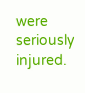were seriously injured.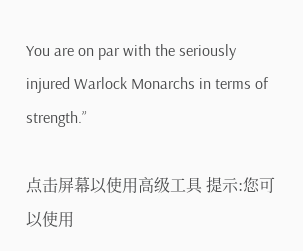You are on par with the seriously injured Warlock Monarchs in terms of strength.”

点击屏幕以使用高级工具 提示:您可以使用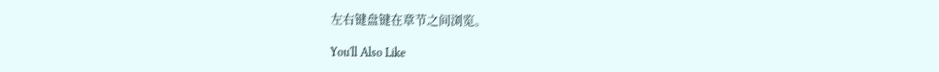左右键盘键在章节之间浏览。

You'll Also Like